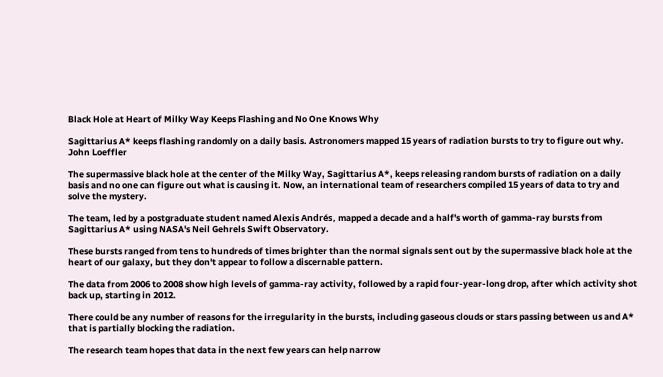Black Hole at Heart of Milky Way Keeps Flashing and No One Knows Why

Sagittarius A* keeps flashing randomly on a daily basis. Astronomers mapped 15 years of radiation bursts to try to figure out why.
John Loeffler

The supermassive black hole at the center of the Milky Way, Sagittarius A*, keeps releasing random bursts of radiation on a daily basis and no one can figure out what is causing it. Now, an international team of researchers compiled 15 years of data to try and solve the mystery.

The team, led by a postgraduate student named Alexis Andrés, mapped a decade and a half's worth of gamma-ray bursts from Sagittarius A* using NASA's Neil Gehrels Swift Observatory.

These bursts ranged from tens to hundreds of times brighter than the normal signals sent out by the supermassive black hole at the heart of our galaxy, but they don't appear to follow a discernable pattern.

The data from 2006 to 2008 show high levels of gamma-ray activity, followed by a rapid four-year-long drop, after which activity shot back up, starting in 2012.

There could be any number of reasons for the irregularity in the bursts, including gaseous clouds or stars passing between us and A* that is partially blocking the radiation.

The research team hopes that data in the next few years can help narrow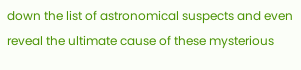down the list of astronomical suspects and even reveal the ultimate cause of these mysterious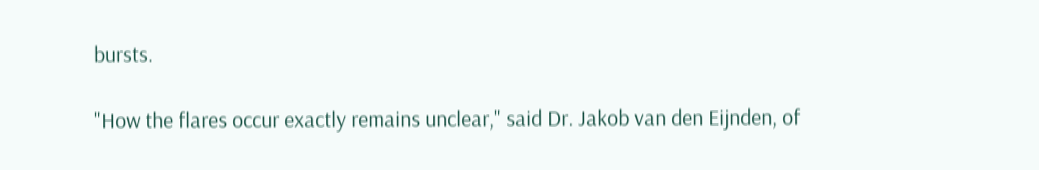bursts.

"How the flares occur exactly remains unclear," said Dr. Jakob van den Eijnden, of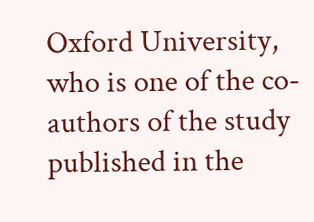Oxford University, who is one of the co-authors of the study published in the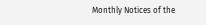Monthly Notices of the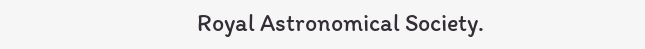Royal Astronomical Society.